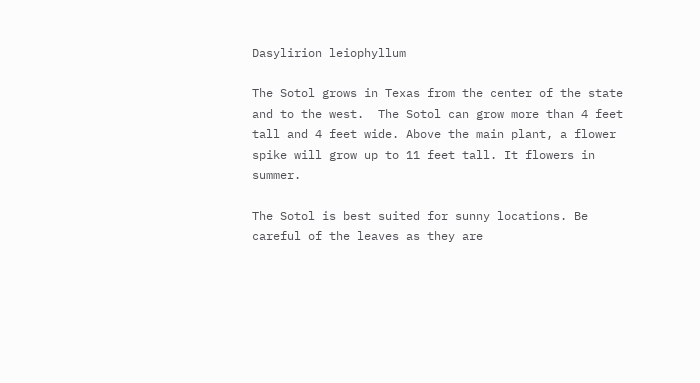Dasylirion leiophyllum

The Sotol grows in Texas from the center of the state and to the west.  The Sotol can grow more than 4 feet tall and 4 feet wide. Above the main plant, a flower spike will grow up to 11 feet tall. It flowers in summer.

The Sotol is best suited for sunny locations. Be careful of the leaves as they are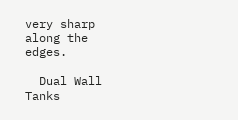very sharp along the edges.

  Dual Wall Tanks